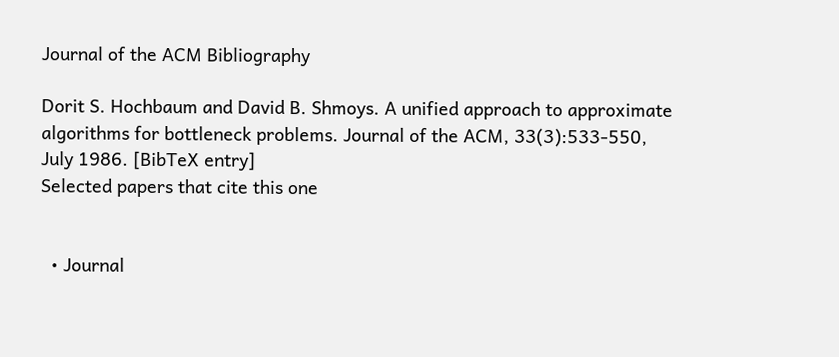Journal of the ACM Bibliography

Dorit S. Hochbaum and David B. Shmoys. A unified approach to approximate algorithms for bottleneck problems. Journal of the ACM, 33(3):533-550, July 1986. [BibTeX entry]
Selected papers that cite this one


  • Journal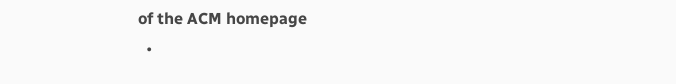of the ACM homepage
  •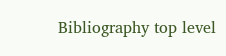Bibliography top level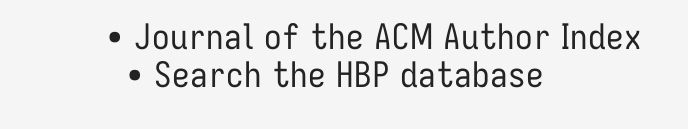• Journal of the ACM Author Index
  • Search the HBP database